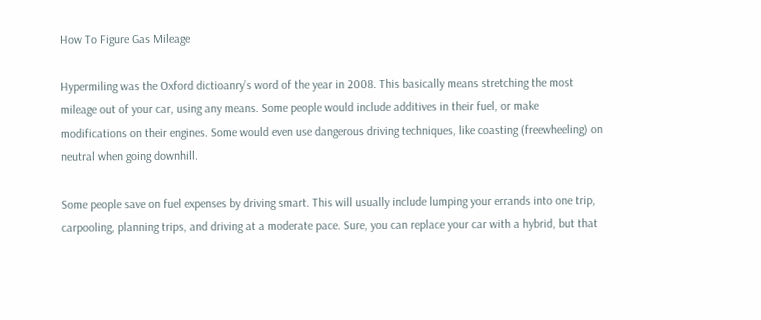How To Figure Gas Mileage

Hypermiling was the Oxford dictioanry’s word of the year in 2008. This basically means stretching the most mileage out of your car, using any means. Some people would include additives in their fuel, or make modifications on their engines. Some would even use dangerous driving techniques, like coasting (freewheeling) on neutral when going downhill.

Some people save on fuel expenses by driving smart. This will usually include lumping your errands into one trip, carpooling, planning trips, and driving at a moderate pace. Sure, you can replace your car with a hybrid, but that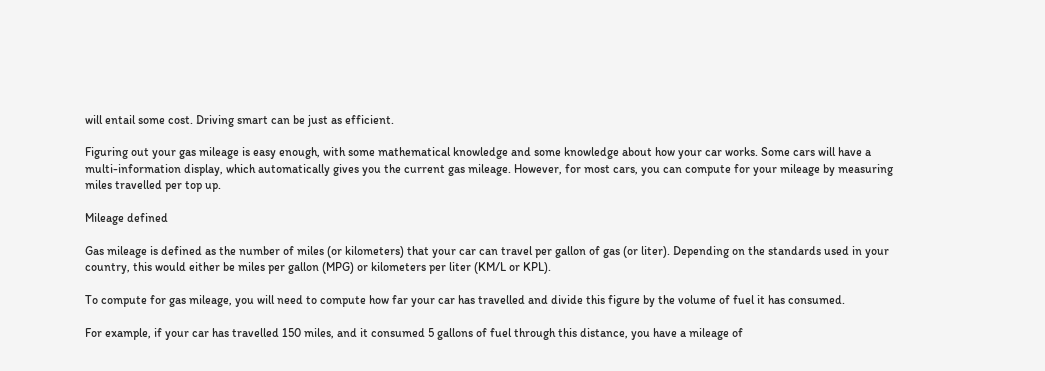will entail some cost. Driving smart can be just as efficient.

Figuring out your gas mileage is easy enough, with some mathematical knowledge and some knowledge about how your car works. Some cars will have a multi-information display, which automatically gives you the current gas mileage. However, for most cars, you can compute for your mileage by measuring miles travelled per top up.

Mileage defined

Gas mileage is defined as the number of miles (or kilometers) that your car can travel per gallon of gas (or liter). Depending on the standards used in your country, this would either be miles per gallon (MPG) or kilometers per liter (KM/L or KPL).

To compute for gas mileage, you will need to compute how far your car has travelled and divide this figure by the volume of fuel it has consumed.

For example, if your car has travelled 150 miles, and it consumed 5 gallons of fuel through this distance, you have a mileage of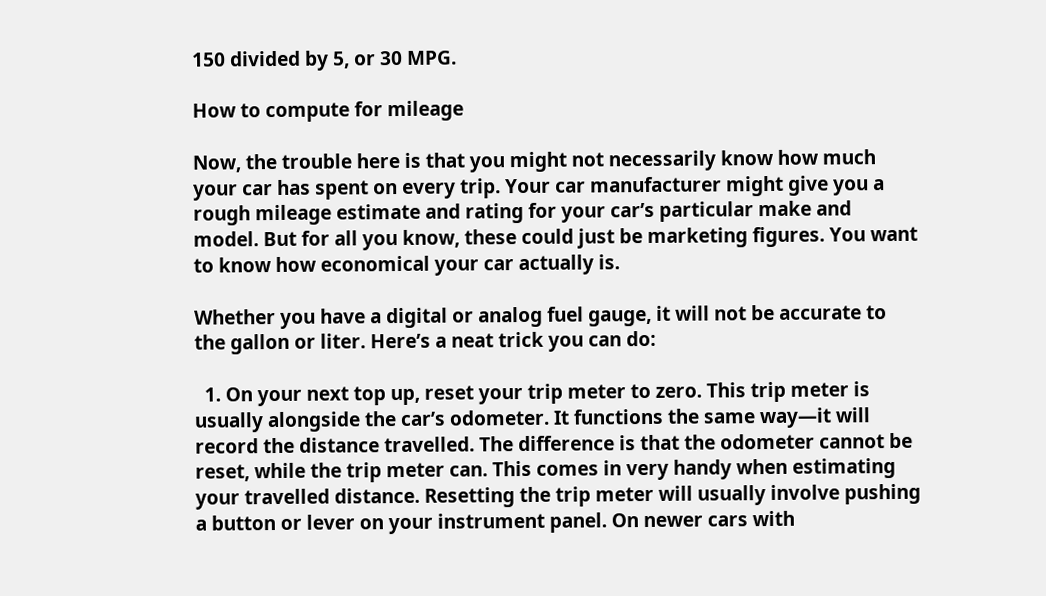150 divided by 5, or 30 MPG.

How to compute for mileage

Now, the trouble here is that you might not necessarily know how much your car has spent on every trip. Your car manufacturer might give you a rough mileage estimate and rating for your car’s particular make and model. But for all you know, these could just be marketing figures. You want to know how economical your car actually is.

Whether you have a digital or analog fuel gauge, it will not be accurate to the gallon or liter. Here’s a neat trick you can do:

  1. On your next top up, reset your trip meter to zero. This trip meter is usually alongside the car’s odometer. It functions the same way—it will record the distance travelled. The difference is that the odometer cannot be reset, while the trip meter can. This comes in very handy when estimating your travelled distance. Resetting the trip meter will usually involve pushing a button or lever on your instrument panel. On newer cars with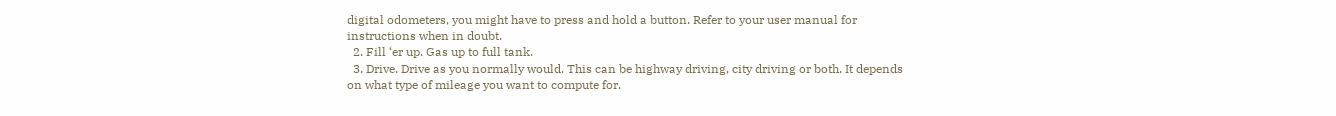digital odometers, you might have to press and hold a button. Refer to your user manual for instructions when in doubt.
  2. Fill ‘er up. Gas up to full tank.
  3. Drive. Drive as you normally would. This can be highway driving, city driving or both. It depends on what type of mileage you want to compute for.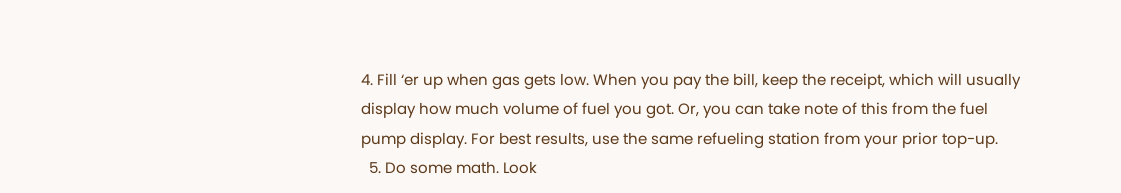4. Fill ‘er up when gas gets low. When you pay the bill, keep the receipt, which will usually display how much volume of fuel you got. Or, you can take note of this from the fuel pump display. For best results, use the same refueling station from your prior top-up.
  5. Do some math. Look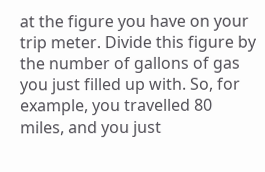at the figure you have on your trip meter. Divide this figure by the number of gallons of gas you just filled up with. So, for example, you travelled 80 miles, and you just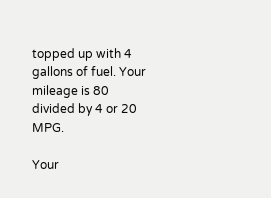topped up with 4 gallons of fuel. Your mileage is 80 divided by 4 or 20 MPG.

Your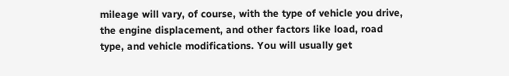mileage will vary, of course, with the type of vehicle you drive, the engine displacement, and other factors like load, road type, and vehicle modifications. You will usually get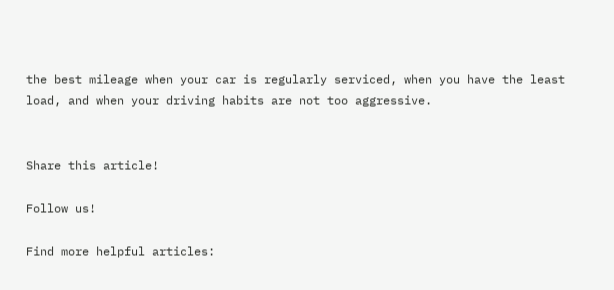the best mileage when your car is regularly serviced, when you have the least load, and when your driving habits are not too aggressive.


Share this article!

Follow us!

Find more helpful articles: